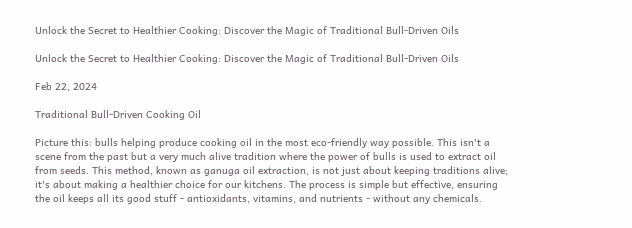Unlock the Secret to Healthier Cooking: Discover the Magic of Traditional Bull-Driven Oils

Unlock the Secret to Healthier Cooking: Discover the Magic of Traditional Bull-Driven Oils

Feb 22, 2024

Traditional Bull-Driven Cooking Oil

Picture this: bulls helping produce cooking oil in the most eco-friendly way possible. This isn't a scene from the past but a very much alive tradition where the power of bulls is used to extract oil from seeds. This method, known as ganuga oil extraction, is not just about keeping traditions alive; it's about making a healthier choice for our kitchens. The process is simple but effective, ensuring the oil keeps all its good stuff - antioxidants, vitamins, and nutrients - without any chemicals.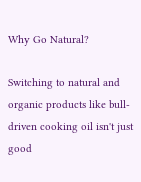Why Go Natural?

Switching to natural and organic products like bull-driven cooking oil isn't just good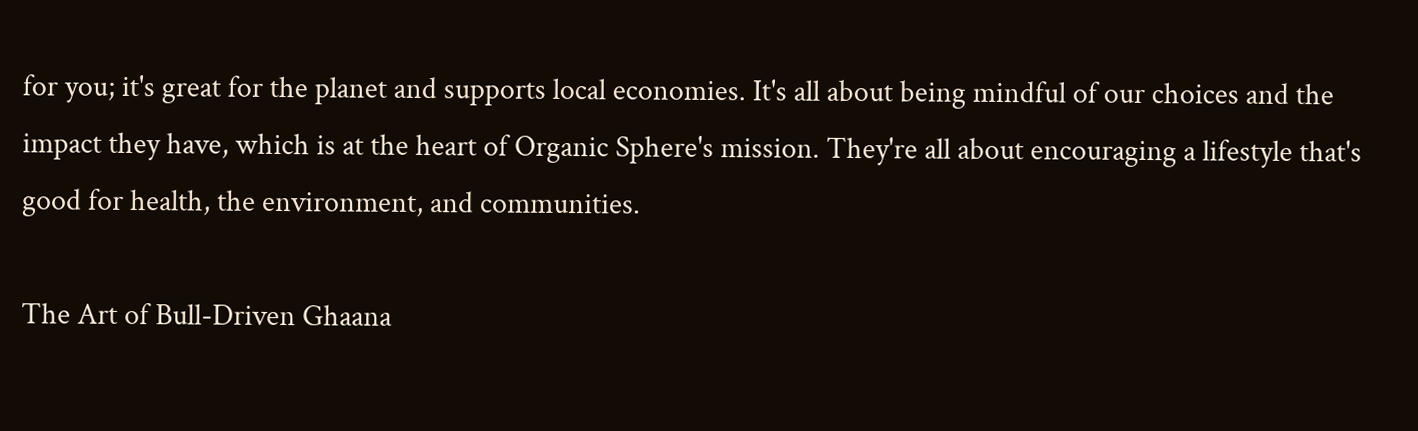for you; it's great for the planet and supports local economies. It's all about being mindful of our choices and the impact they have, which is at the heart of Organic Sphere's mission. They're all about encouraging a lifestyle that's good for health, the environment, and communities.

The Art of Bull-Driven Ghaana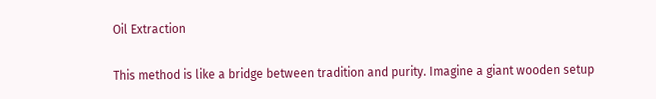Oil Extraction

This method is like a bridge between tradition and purity. Imagine a giant wooden setup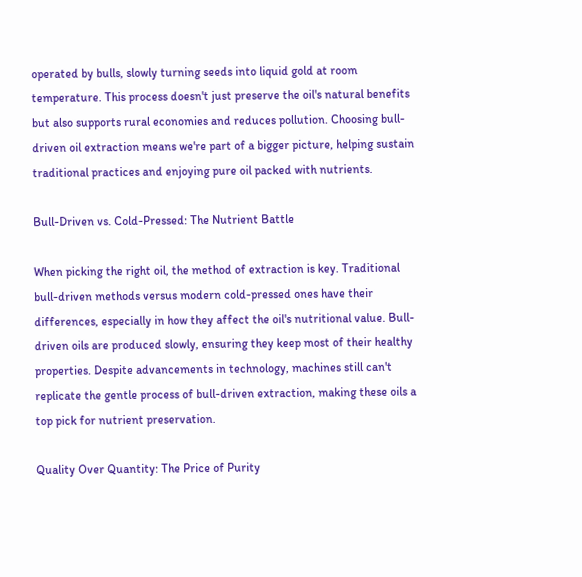operated by bulls, slowly turning seeds into liquid gold at room temperature. This process doesn't just preserve the oil's natural benefits but also supports rural economies and reduces pollution. Choosing bull-driven oil extraction means we're part of a bigger picture, helping sustain traditional practices and enjoying pure oil packed with nutrients.

Bull-Driven vs. Cold-Pressed: The Nutrient Battle

When picking the right oil, the method of extraction is key. Traditional bull-driven methods versus modern cold-pressed ones have their differences, especially in how they affect the oil's nutritional value. Bull-driven oils are produced slowly, ensuring they keep most of their healthy properties. Despite advancements in technology, machines still can't replicate the gentle process of bull-driven extraction, making these oils a top pick for nutrient preservation.

Quality Over Quantity: The Price of Purity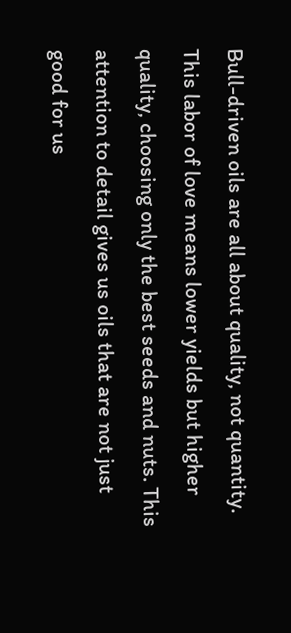Bull-driven oils are all about quality, not quantity. This labor of love means lower yields but higher quality, choosing only the best seeds and nuts. This attention to detail gives us oils that are not just good for us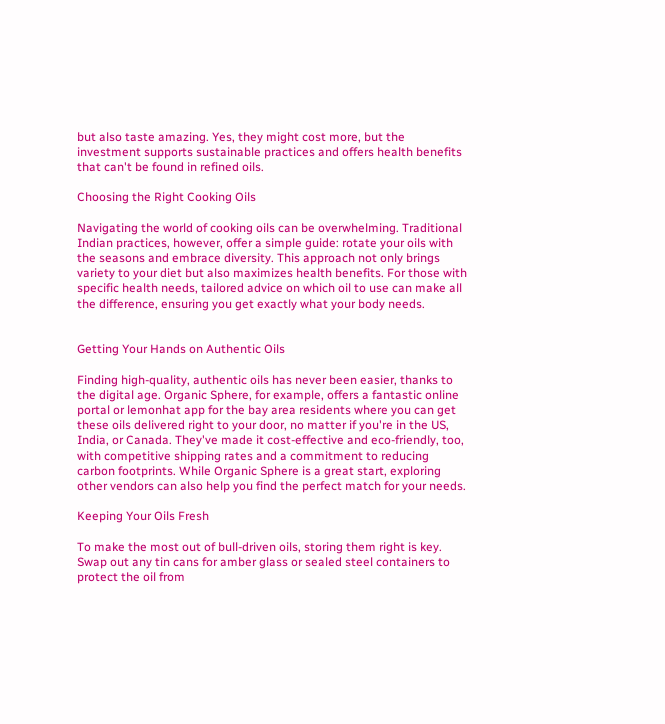but also taste amazing. Yes, they might cost more, but the investment supports sustainable practices and offers health benefits that can't be found in refined oils.

Choosing the Right Cooking Oils

Navigating the world of cooking oils can be overwhelming. Traditional Indian practices, however, offer a simple guide: rotate your oils with the seasons and embrace diversity. This approach not only brings variety to your diet but also maximizes health benefits. For those with specific health needs, tailored advice on which oil to use can make all the difference, ensuring you get exactly what your body needs.


Getting Your Hands on Authentic Oils

Finding high-quality, authentic oils has never been easier, thanks to the digital age. Organic Sphere, for example, offers a fantastic online portal or lemonhat app for the bay area residents where you can get these oils delivered right to your door, no matter if you're in the US, India, or Canada. They've made it cost-effective and eco-friendly, too, with competitive shipping rates and a commitment to reducing carbon footprints. While Organic Sphere is a great start, exploring other vendors can also help you find the perfect match for your needs.

Keeping Your Oils Fresh

To make the most out of bull-driven oils, storing them right is key. Swap out any tin cans for amber glass or sealed steel containers to protect the oil from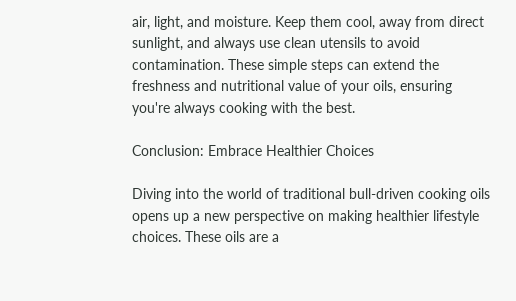air, light, and moisture. Keep them cool, away from direct sunlight, and always use clean utensils to avoid contamination. These simple steps can extend the freshness and nutritional value of your oils, ensuring you're always cooking with the best.

Conclusion: Embrace Healthier Choices

Diving into the world of traditional bull-driven cooking oils opens up a new perspective on making healthier lifestyle choices. These oils are a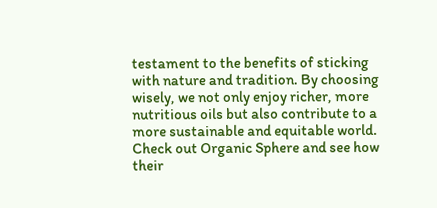testament to the benefits of sticking with nature and tradition. By choosing wisely, we not only enjoy richer, more nutritious oils but also contribute to a more sustainable and equitable world. Check out Organic Sphere and see how their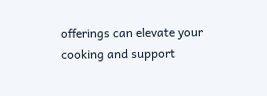offerings can elevate your cooking and support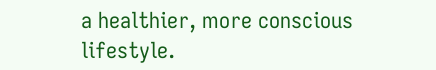a healthier, more conscious lifestyle.